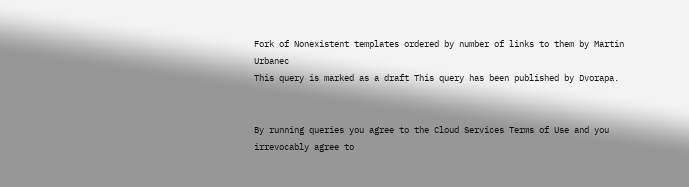Fork of Nonexistent templates ordered by number of links to them by Martin Urbanec
This query is marked as a draft This query has been published by Dvorapa.


By running queries you agree to the Cloud Services Terms of Use and you irrevocably agree to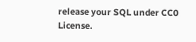release your SQL under CC0 License.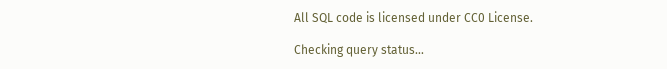All SQL code is licensed under CC0 License.

Checking query status...